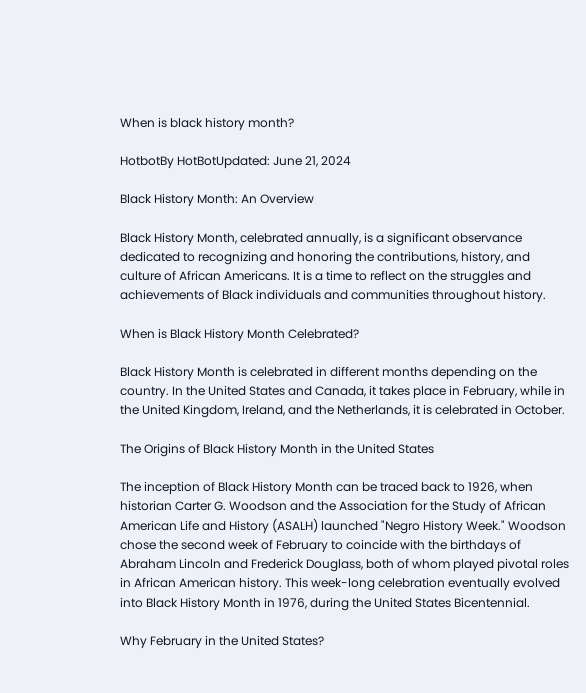When is black history month?

HotbotBy HotBotUpdated: June 21, 2024

Black History Month: An Overview

Black History Month, celebrated annually, is a significant observance dedicated to recognizing and honoring the contributions, history, and culture of African Americans. It is a time to reflect on the struggles and achievements of Black individuals and communities throughout history.

When is Black History Month Celebrated?

Black History Month is celebrated in different months depending on the country. In the United States and Canada, it takes place in February, while in the United Kingdom, Ireland, and the Netherlands, it is celebrated in October.

The Origins of Black History Month in the United States

The inception of Black History Month can be traced back to 1926, when historian Carter G. Woodson and the Association for the Study of African American Life and History (ASALH) launched "Negro History Week." Woodson chose the second week of February to coincide with the birthdays of Abraham Lincoln and Frederick Douglass, both of whom played pivotal roles in African American history. This week-long celebration eventually evolved into Black History Month in 1976, during the United States Bicentennial.

Why February in the United States?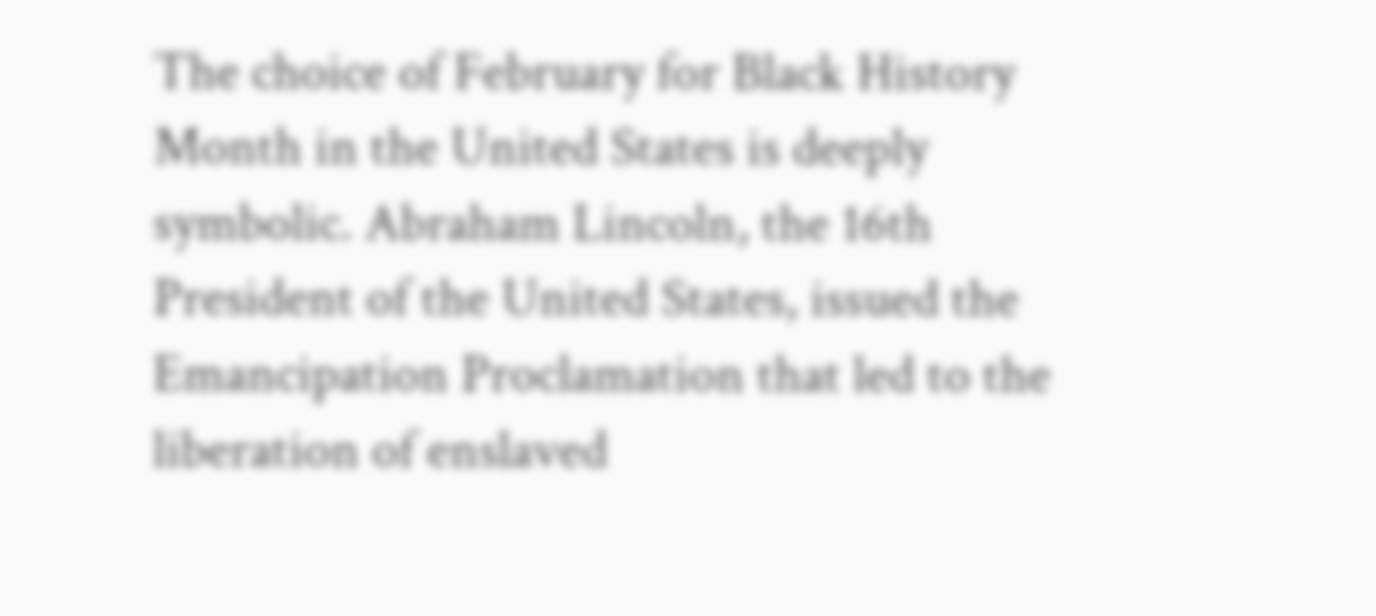The choice of February for Black History Month in the United States is deeply symbolic. Abraham Lincoln, the 16th President of the United States, issued the Emancipation Proclamation that led to the liberation of enslaved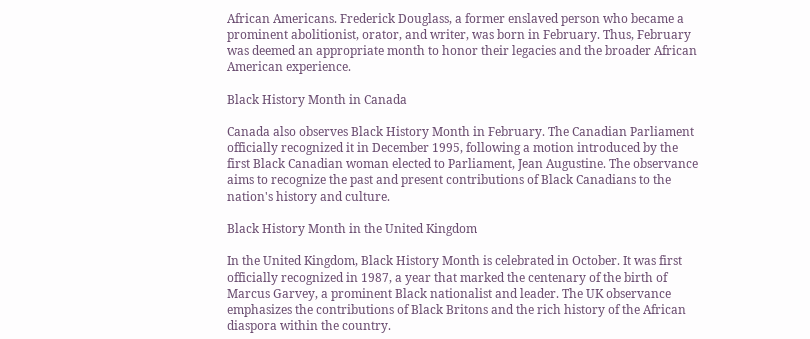African Americans. Frederick Douglass, a former enslaved person who became a prominent abolitionist, orator, and writer, was born in February. Thus, February was deemed an appropriate month to honor their legacies and the broader African American experience.

Black History Month in Canada

Canada also observes Black History Month in February. The Canadian Parliament officially recognized it in December 1995, following a motion introduced by the first Black Canadian woman elected to Parliament, Jean Augustine. The observance aims to recognize the past and present contributions of Black Canadians to the nation's history and culture.

Black History Month in the United Kingdom

In the United Kingdom, Black History Month is celebrated in October. It was first officially recognized in 1987, a year that marked the centenary of the birth of Marcus Garvey, a prominent Black nationalist and leader. The UK observance emphasizes the contributions of Black Britons and the rich history of the African diaspora within the country.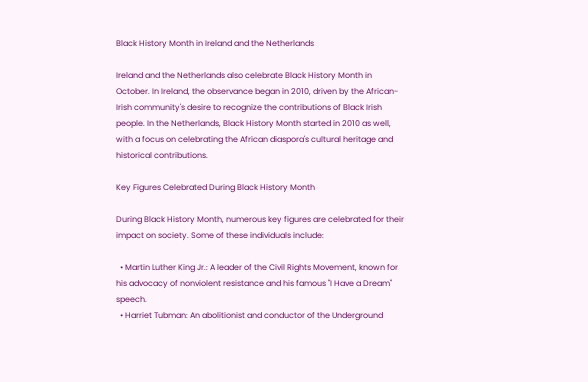Black History Month in Ireland and the Netherlands

Ireland and the Netherlands also celebrate Black History Month in October. In Ireland, the observance began in 2010, driven by the African-Irish community's desire to recognize the contributions of Black Irish people. In the Netherlands, Black History Month started in 2010 as well, with a focus on celebrating the African diaspora's cultural heritage and historical contributions.

Key Figures Celebrated During Black History Month

During Black History Month, numerous key figures are celebrated for their impact on society. Some of these individuals include:

  • Martin Luther King Jr.: A leader of the Civil Rights Movement, known for his advocacy of nonviolent resistance and his famous "I Have a Dream" speech.
  • Harriet Tubman: An abolitionist and conductor of the Underground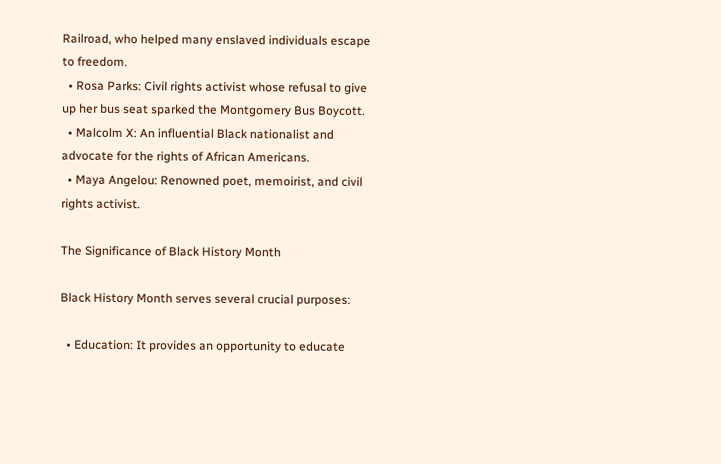Railroad, who helped many enslaved individuals escape to freedom.
  • Rosa Parks: Civil rights activist whose refusal to give up her bus seat sparked the Montgomery Bus Boycott.
  • Malcolm X: An influential Black nationalist and advocate for the rights of African Americans.
  • Maya Angelou: Renowned poet, memoirist, and civil rights activist.

The Significance of Black History Month

Black History Month serves several crucial purposes:

  • Education: It provides an opportunity to educate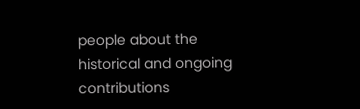people about the historical and ongoing contributions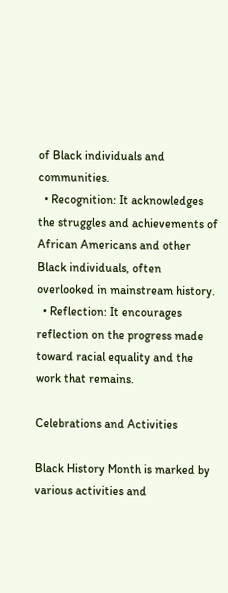of Black individuals and communities.
  • Recognition: It acknowledges the struggles and achievements of African Americans and other Black individuals, often overlooked in mainstream history.
  • Reflection: It encourages reflection on the progress made toward racial equality and the work that remains.

Celebrations and Activities

Black History Month is marked by various activities and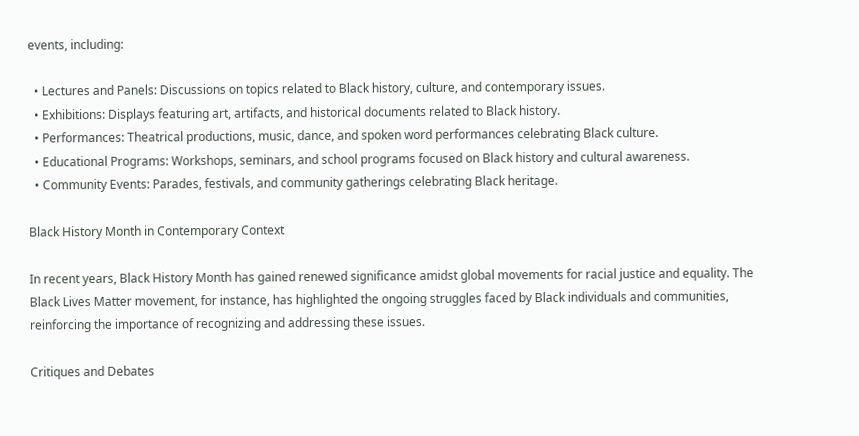events, including:

  • Lectures and Panels: Discussions on topics related to Black history, culture, and contemporary issues.
  • Exhibitions: Displays featuring art, artifacts, and historical documents related to Black history.
  • Performances: Theatrical productions, music, dance, and spoken word performances celebrating Black culture.
  • Educational Programs: Workshops, seminars, and school programs focused on Black history and cultural awareness.
  • Community Events: Parades, festivals, and community gatherings celebrating Black heritage.

Black History Month in Contemporary Context

In recent years, Black History Month has gained renewed significance amidst global movements for racial justice and equality. The Black Lives Matter movement, for instance, has highlighted the ongoing struggles faced by Black individuals and communities, reinforcing the importance of recognizing and addressing these issues.

Critiques and Debates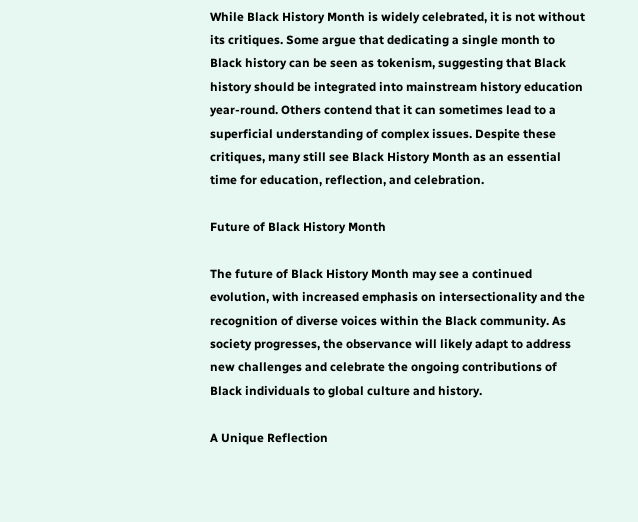While Black History Month is widely celebrated, it is not without its critiques. Some argue that dedicating a single month to Black history can be seen as tokenism, suggesting that Black history should be integrated into mainstream history education year-round. Others contend that it can sometimes lead to a superficial understanding of complex issues. Despite these critiques, many still see Black History Month as an essential time for education, reflection, and celebration.

Future of Black History Month

The future of Black History Month may see a continued evolution, with increased emphasis on intersectionality and the recognition of diverse voices within the Black community. As society progresses, the observance will likely adapt to address new challenges and celebrate the ongoing contributions of Black individuals to global culture and history.

A Unique Reflection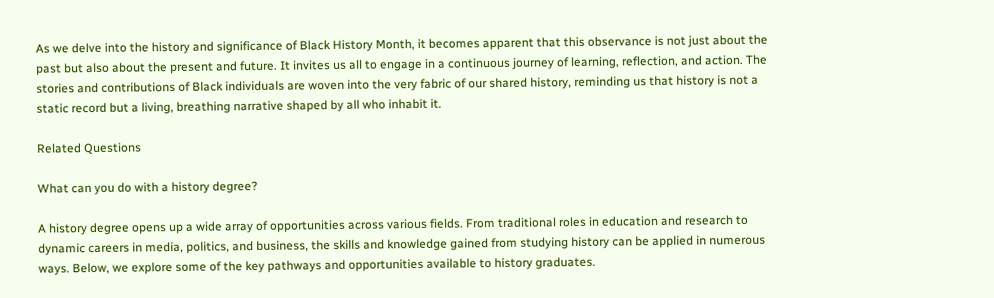As we delve into the history and significance of Black History Month, it becomes apparent that this observance is not just about the past but also about the present and future. It invites us all to engage in a continuous journey of learning, reflection, and action. The stories and contributions of Black individuals are woven into the very fabric of our shared history, reminding us that history is not a static record but a living, breathing narrative shaped by all who inhabit it.

Related Questions

What can you do with a history degree?

A history degree opens up a wide array of opportunities across various fields. From traditional roles in education and research to dynamic careers in media, politics, and business, the skills and knowledge gained from studying history can be applied in numerous ways. Below, we explore some of the key pathways and opportunities available to history graduates.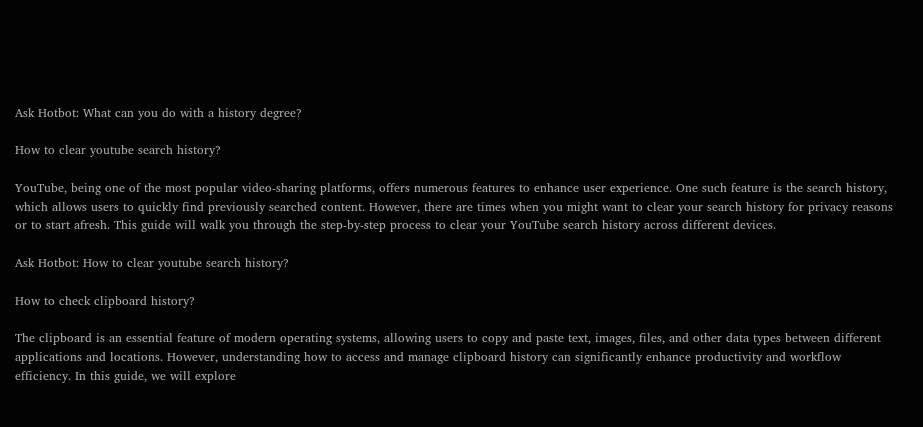Ask Hotbot: What can you do with a history degree?

How to clear youtube search history?

YouTube, being one of the most popular video-sharing platforms, offers numerous features to enhance user experience. One such feature is the search history, which allows users to quickly find previously searched content. However, there are times when you might want to clear your search history for privacy reasons or to start afresh. This guide will walk you through the step-by-step process to clear your YouTube search history across different devices.

Ask Hotbot: How to clear youtube search history?

How to check clipboard history?

The clipboard is an essential feature of modern operating systems, allowing users to copy and paste text, images, files, and other data types between different applications and locations. However, understanding how to access and manage clipboard history can significantly enhance productivity and workflow efficiency. In this guide, we will explore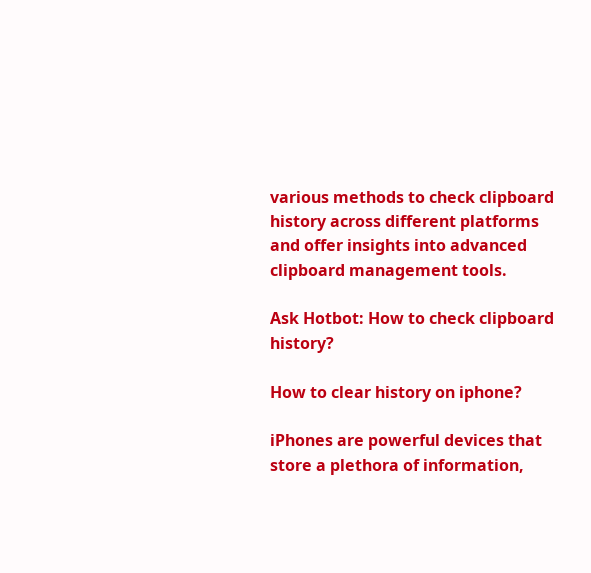various methods to check clipboard history across different platforms and offer insights into advanced clipboard management tools.

Ask Hotbot: How to check clipboard history?

How to clear history on iphone?

iPhones are powerful devices that store a plethora of information,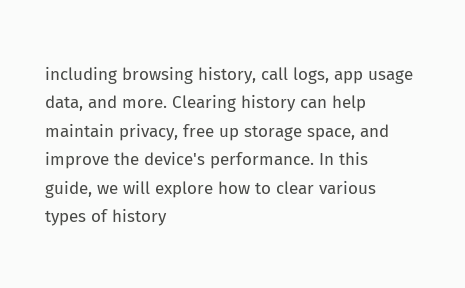including browsing history, call logs, app usage data, and more. Clearing history can help maintain privacy, free up storage space, and improve the device's performance. In this guide, we will explore how to clear various types of history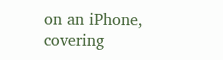on an iPhone, covering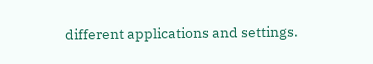different applications and settings.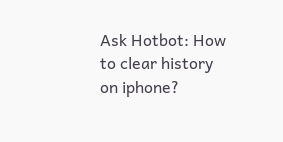Ask Hotbot: How to clear history on iphone?